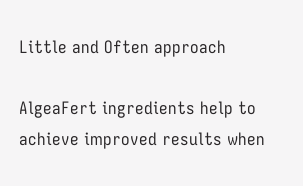Little and Often approach

AlgeaFert ingredients help to achieve improved results when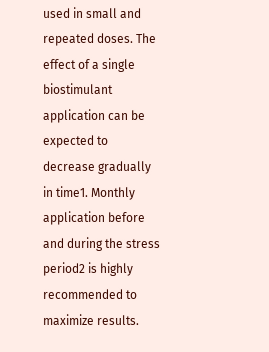used in small and repeated doses. The effect of a single biostimulant application can be expected to decrease gradually in time1. Monthly application before and during the stress period2 is highly recommended to maximize results.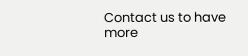Contact us to have more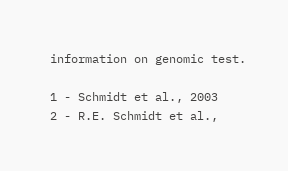information on genomic test.

1 - Schmidt et al., 2003
2 - R.E. Schmidt et al.,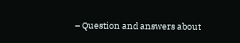– Question and answers about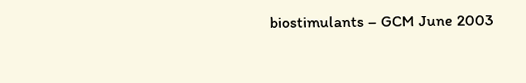biostimulants – GCM June 2003